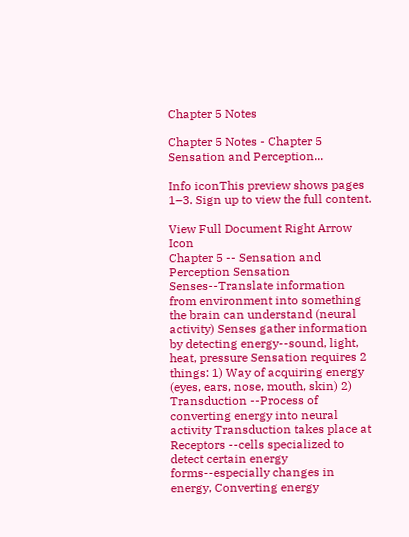Chapter 5 Notes

Chapter 5 Notes - Chapter 5 Sensation and Perception...

Info iconThis preview shows pages 1–3. Sign up to view the full content.

View Full Document Right Arrow Icon
Chapter 5 -- Sensation and Perception Sensation Senses--Translate information from environment into something the brain can understand (neural activity) Senses gather information by detecting energy--sound, light, heat, pressure Sensation requires 2 things: 1) Way of acquiring energy (eyes, ears, nose, mouth, skin) 2) Transduction --Process of converting energy into neural activity Transduction takes place at Receptors --cells specialized to detect certain energy forms--especially changes in energy, Converting energy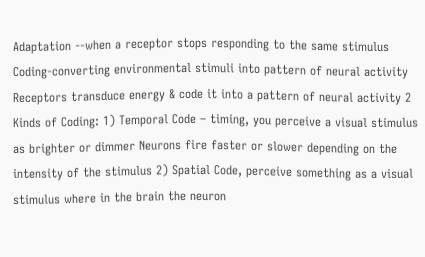Adaptation --when a receptor stops responding to the same stimulus Coding-converting environmental stimuli into pattern of neural activity Receptors transduce energy & code it into a pattern of neural activity 2 Kinds of Coding: 1) Temporal Code – timing, you perceive a visual stimulus as brighter or dimmer Neurons fire faster or slower depending on the intensity of the stimulus 2) Spatial Code, perceive something as a visual stimulus where in the brain the neuron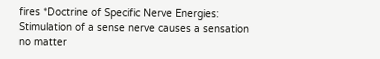fires *Doctrine of Specific Nerve Energies: Stimulation of a sense nerve causes a sensation no matter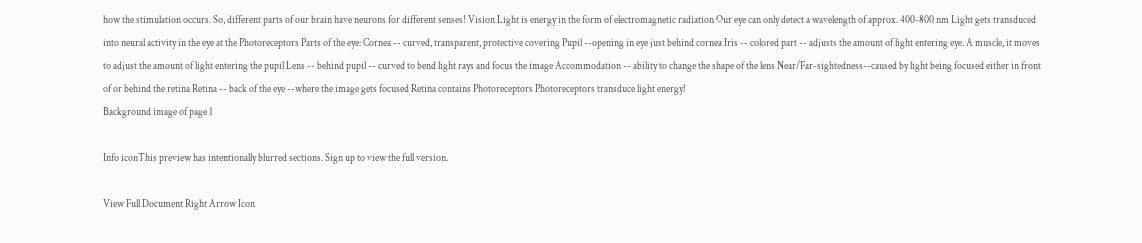how the stimulation occurs. So, different parts of our brain have neurons for different senses! Vision Light is energy in the form of electromagnetic radiation Our eye can only detect a wavelength of approx. 400-800 nm Light gets transduced into neural activity in the eye at the Photoreceptors Parts of the eye: Cornea -- curved, transparent, protective covering Pupil --opening in eye just behind cornea Iris -- colored part -- adjusts the amount of light entering eye. A muscle, it moves to adjust the amount of light entering the pupil Lens -- behind pupil -- curved to bend light rays and focus the image Accommodation -- ability to change the shape of the lens Near/Far-sightedness--caused by light being focused either in front of or behind the retina Retina -- back of the eye --where the image gets focused Retina contains Photoreceptors Photoreceptors transduce light energy!
Background image of page 1

Info iconThis preview has intentionally blurred sections. Sign up to view the full version.

View Full Document Right Arrow Icon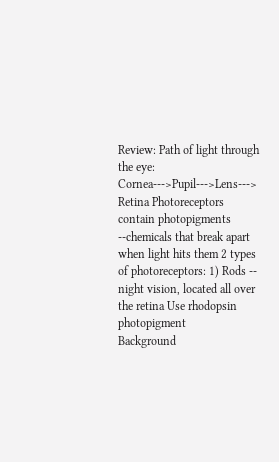Review: Path of light through the eye: Cornea--->Pupil--->Lens---> Retina Photoreceptors contain photopigments --chemicals that break apart when light hits them 2 types of photoreceptors: 1) Rods -- night vision, located all over the retina Use rhodopsin photopigment
Background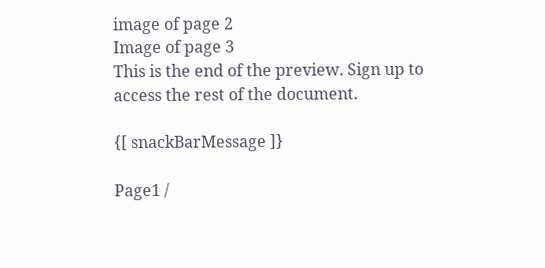image of page 2
Image of page 3
This is the end of the preview. Sign up to access the rest of the document.

{[ snackBarMessage ]}

Page1 /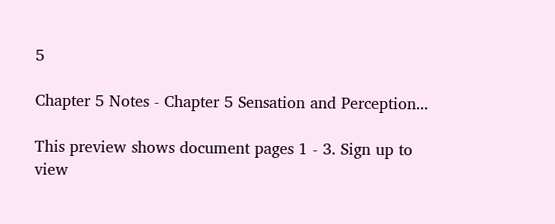5

Chapter 5 Notes - Chapter 5 Sensation and Perception...

This preview shows document pages 1 - 3. Sign up to view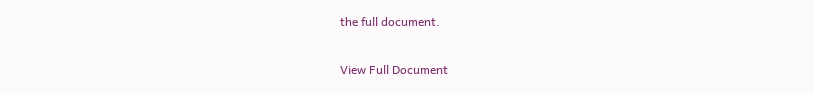the full document.

View Full Document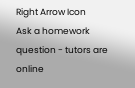Right Arrow Icon
Ask a homework question - tutors are online